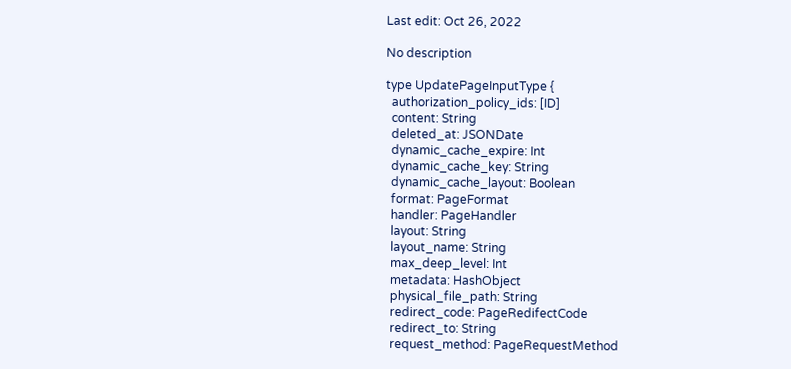Last edit: Oct 26, 2022

No description

type UpdatePageInputType {
  authorization_policy_ids: [ID]
  content: String
  deleted_at: JSONDate
  dynamic_cache_expire: Int
  dynamic_cache_key: String
  dynamic_cache_layout: Boolean
  format: PageFormat
  handler: PageHandler
  layout: String
  layout_name: String
  max_deep_level: Int
  metadata: HashObject
  physical_file_path: String
  redirect_code: PageRedifectCode
  redirect_to: String
  request_method: PageRequestMethod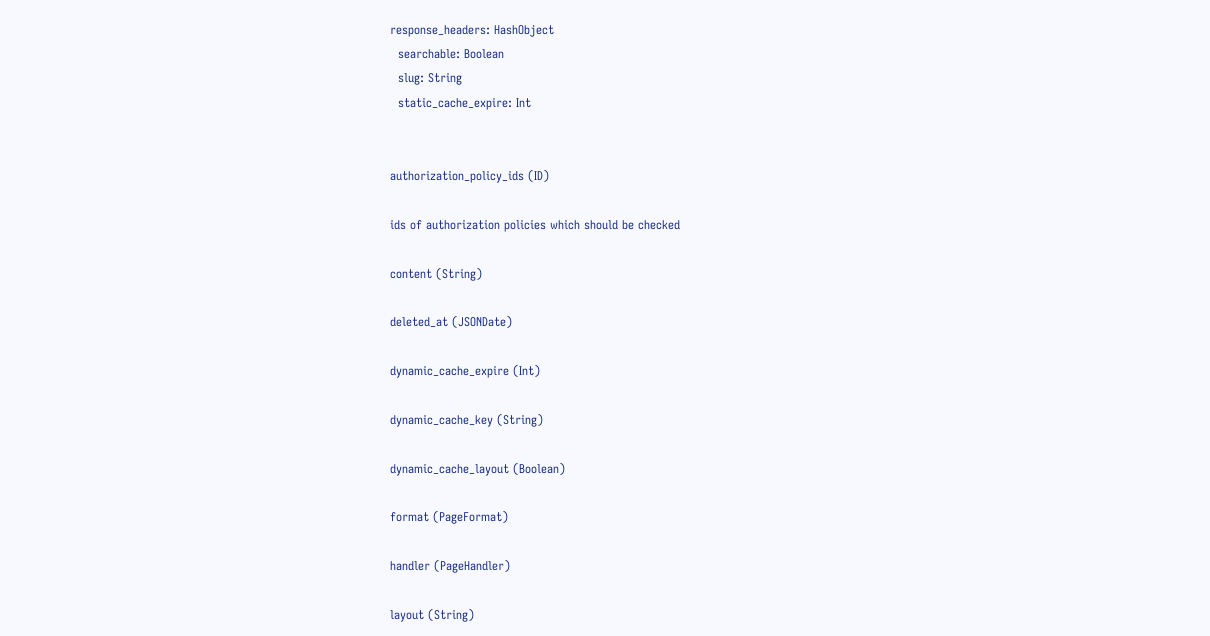response_headers: HashObject
  searchable: Boolean
  slug: String
  static_cache_expire: Int


authorization_policy_ids (ID)

ids of authorization policies which should be checked

content (String)

deleted_at (JSONDate)

dynamic_cache_expire (Int)

dynamic_cache_key (String)

dynamic_cache_layout (Boolean)

format (PageFormat)

handler (PageHandler)

layout (String)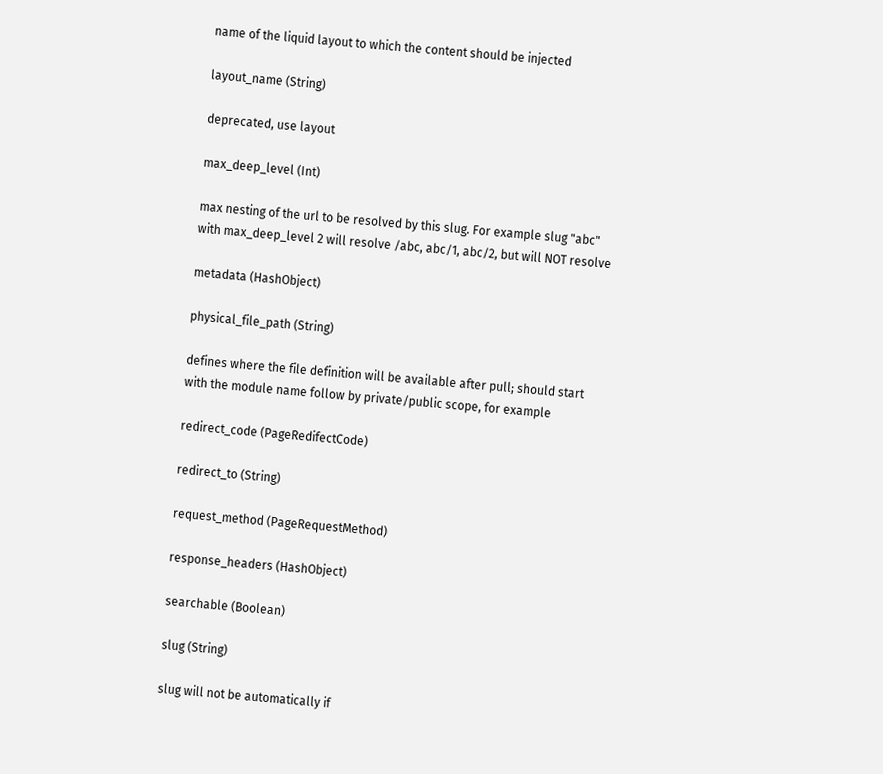name of the liquid layout to which the content should be injected

layout_name (String)

deprecated, use layout

max_deep_level (Int)

max nesting of the url to be resolved by this slug. For example slug "abc"
with max_deep_level 2 will resolve /abc, abc/1, abc/2, but will NOT resolve

metadata (HashObject)

physical_file_path (String)

defines where the file definition will be available after pull; should start
with the module name follow by private/public scope, for example

redirect_code (PageRedifectCode)

redirect_to (String)

request_method (PageRequestMethod)

response_headers (HashObject)

searchable (Boolean)

slug (String)

slug will not be automatically if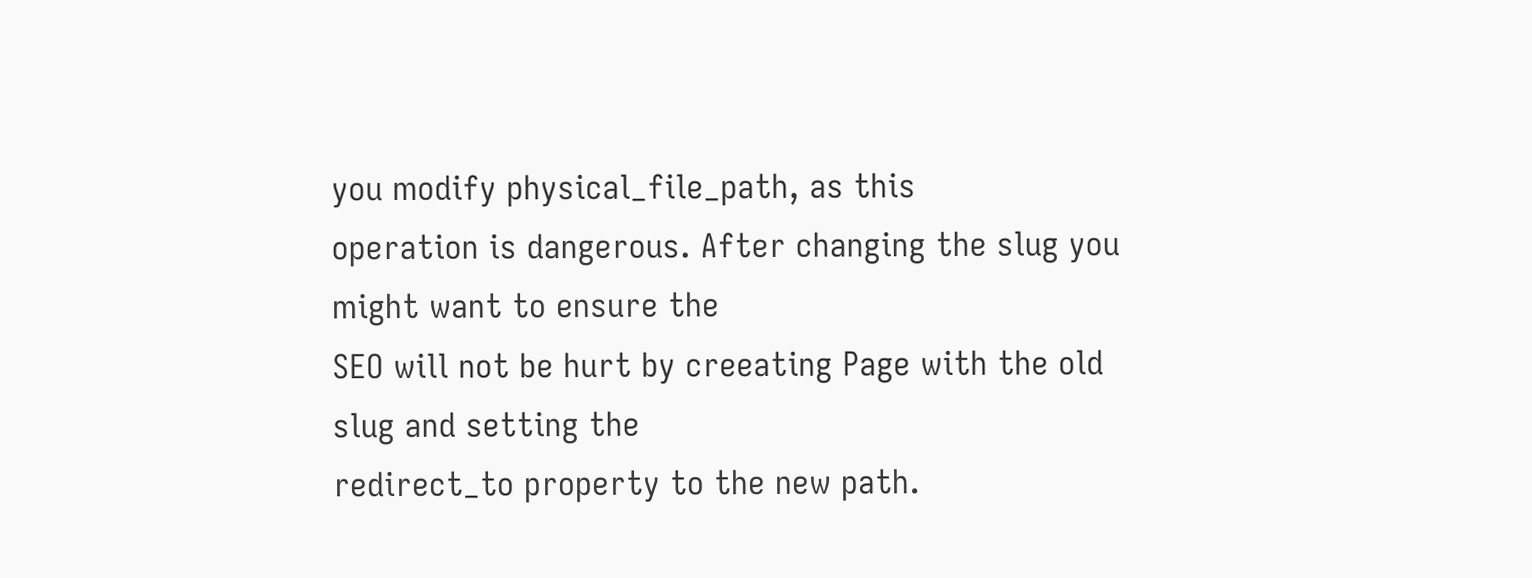you modify physical_file_path, as this
operation is dangerous. After changing the slug you might want to ensure the
SEO will not be hurt by creeating Page with the old slug and setting the
redirect_to property to the new path.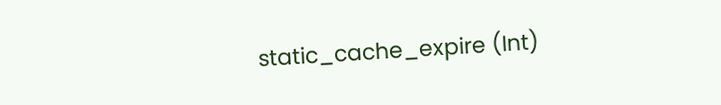static_cache_expire (Int)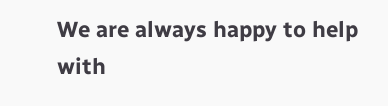We are always happy to help with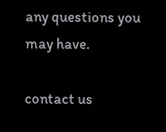any questions you may have.

contact us